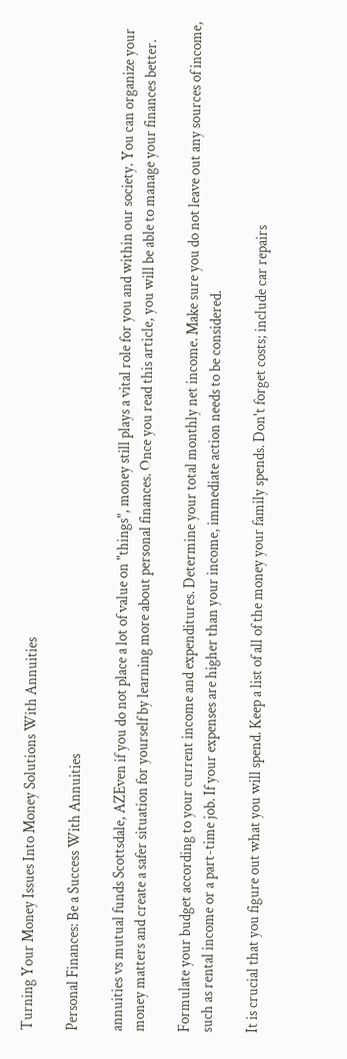Turning Your Money Issues Into Money Solutions With Annuities

Personal Finances: Be a Success With Annuities

annuities vs mutual funds Scottsdale, AZEven if you do not place a lot of value on "things", money still plays a vital role for you and within our society. You can organize your money matters and create a safer situation for yourself by learning more about personal finances. Once you read this article, you will be able to manage your finances better.

Formulate your budget according to your current income and expenditures. Determine your total monthly net income. Make sure you do not leave out any sources of income, such as rental income or a part-time job. If your expenses are higher than your income, immediate action needs to be considered.

It is crucial that you figure out what you will spend. Keep a list of all of the money your family spends. Don't forget costs; include car repairs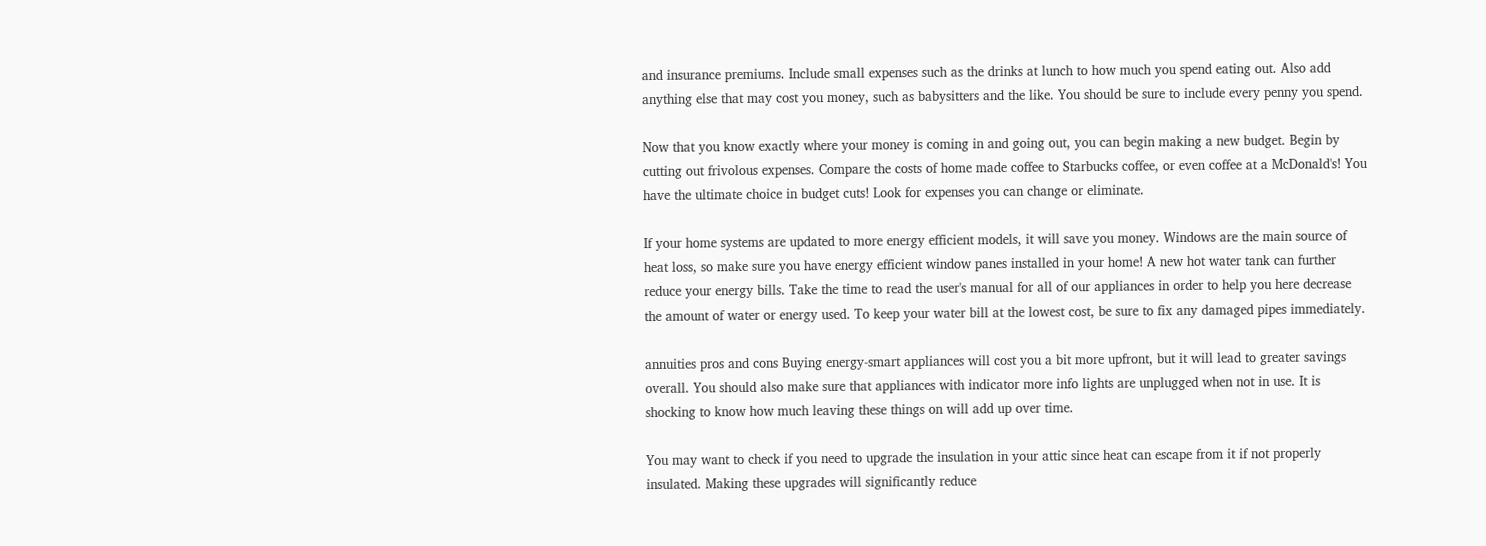and insurance premiums. Include small expenses such as the drinks at lunch to how much you spend eating out. Also add anything else that may cost you money, such as babysitters and the like. You should be sure to include every penny you spend.

Now that you know exactly where your money is coming in and going out, you can begin making a new budget. Begin by cutting out frivolous expenses. Compare the costs of home made coffee to Starbucks coffee, or even coffee at a McDonald's! You have the ultimate choice in budget cuts! Look for expenses you can change or eliminate.

If your home systems are updated to more energy efficient models, it will save you money. Windows are the main source of heat loss, so make sure you have energy efficient window panes installed in your home! A new hot water tank can further reduce your energy bills. Take the time to read the user's manual for all of our appliances in order to help you here decrease the amount of water or energy used. To keep your water bill at the lowest cost, be sure to fix any damaged pipes immediately.

annuities pros and cons Buying energy-smart appliances will cost you a bit more upfront, but it will lead to greater savings overall. You should also make sure that appliances with indicator more info lights are unplugged when not in use. It is shocking to know how much leaving these things on will add up over time.

You may want to check if you need to upgrade the insulation in your attic since heat can escape from it if not properly insulated. Making these upgrades will significantly reduce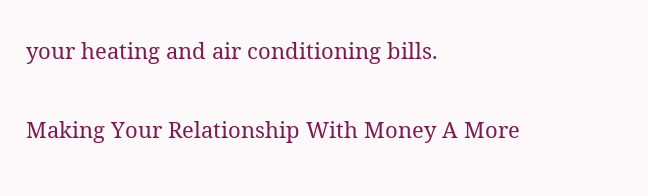your heating and air conditioning bills.

Making Your Relationship With Money A More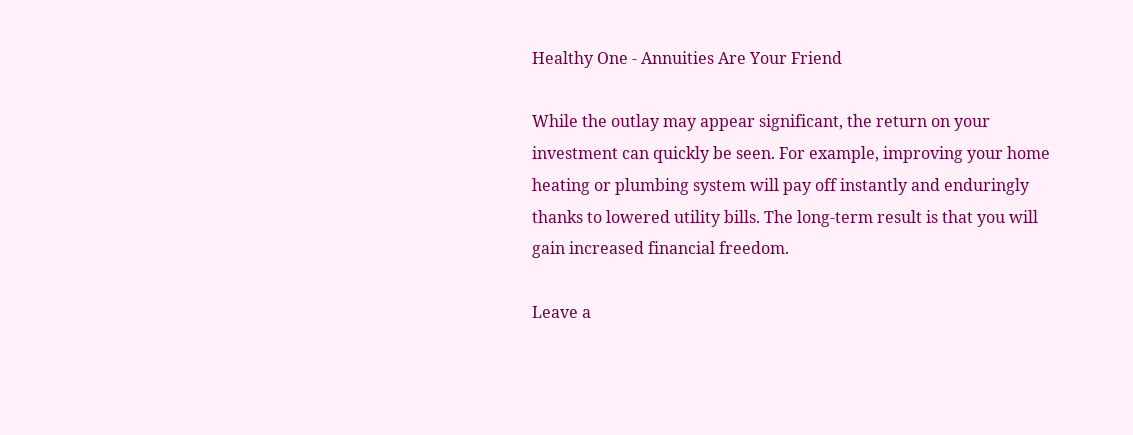Healthy One - Annuities Are Your Friend

While the outlay may appear significant, the return on your investment can quickly be seen. For example, improving your home heating or plumbing system will pay off instantly and enduringly thanks to lowered utility bills. The long-term result is that you will gain increased financial freedom.

Leave a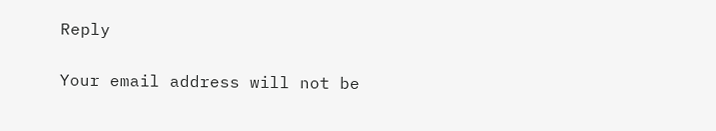Reply

Your email address will not be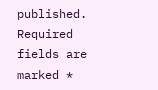published. Required fields are marked *